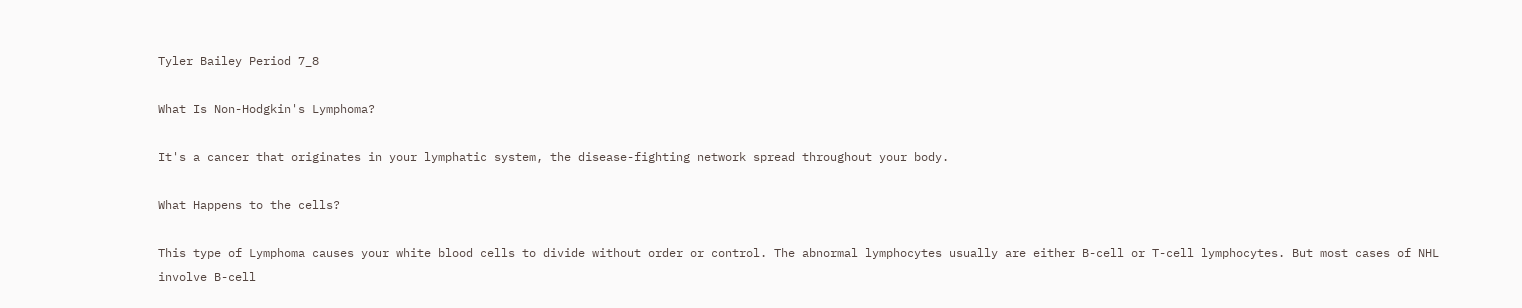Tyler Bailey Period 7_8

What Is Non-Hodgkin's Lymphoma?

It's a cancer that originates in your lymphatic system, the disease-fighting network spread throughout your body.

What Happens to the cells?

This type of Lymphoma causes your white blood cells to divide without order or control. The abnormal lymphocytes usually are either B-cell or T-cell lymphocytes. But most cases of NHL involve B-cell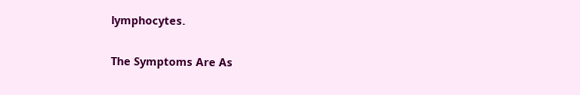lymphocytes.

The Symptoms Are As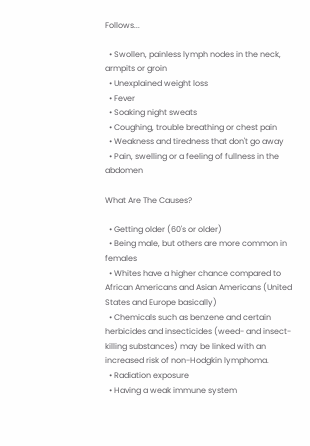Follows...

  • Swollen, painless lymph nodes in the neck, armpits or groin
  • Unexplained weight loss
  • Fever
  • Soaking night sweats
  • Coughing, trouble breathing or chest pain
  • Weakness and tiredness that don't go away
  • Pain, swelling or a feeling of fullness in the abdomen

What Are The Causes?

  • Getting older (60's or older)
  • Being male, but others are more common in females
  • Whites have a higher chance compared to African Americans and Asian Americans (United States and Europe basically)
  • Chemicals such as benzene and certain herbicides and insecticides (weed- and insect-killing substances) may be linked with an increased risk of non-Hodgkin lymphoma.
  • Radiation exposure
  • Having a weak immune system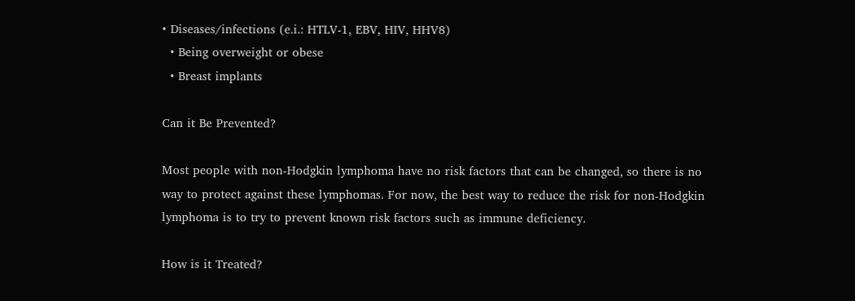• Diseases/infections (e.i.: HTLV-1, EBV, HIV, HHV8)
  • Being overweight or obese
  • Breast implants

Can it Be Prevented?

Most people with non-Hodgkin lymphoma have no risk factors that can be changed, so there is no way to protect against these lymphomas. For now, the best way to reduce the risk for non-Hodgkin lymphoma is to try to prevent known risk factors such as immune deficiency.

How is it Treated?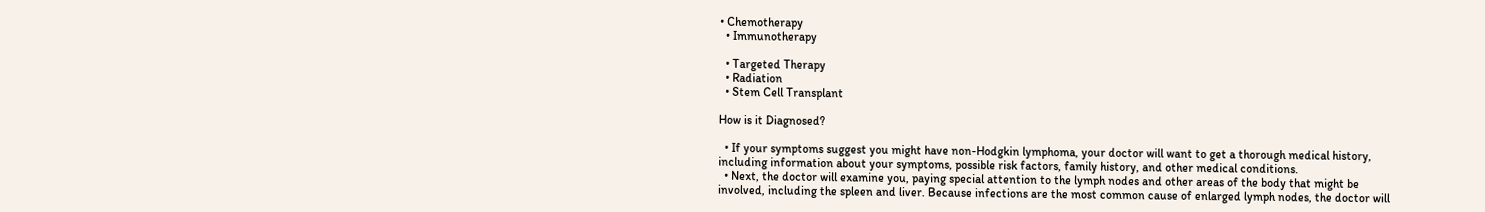• Chemotherapy
  • Immunotherapy

  • Targeted Therapy
  • Radiation
  • Stem Cell Transplant

How is it Diagnosed?

  • If your symptoms suggest you might have non-Hodgkin lymphoma, your doctor will want to get a thorough medical history, including information about your symptoms, possible risk factors, family history, and other medical conditions.
  • Next, the doctor will examine you, paying special attention to the lymph nodes and other areas of the body that might be involved, including the spleen and liver. Because infections are the most common cause of enlarged lymph nodes, the doctor will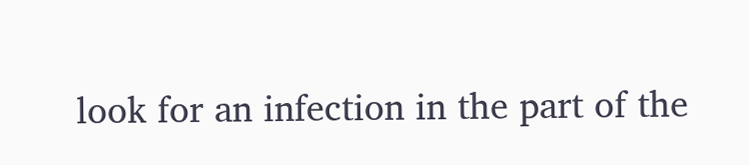look for an infection in the part of the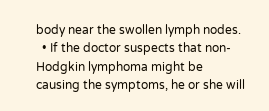body near the swollen lymph nodes.
  • If the doctor suspects that non-Hodgkin lymphoma might be causing the symptoms, he or she will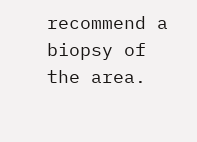recommend a biopsy of the area.